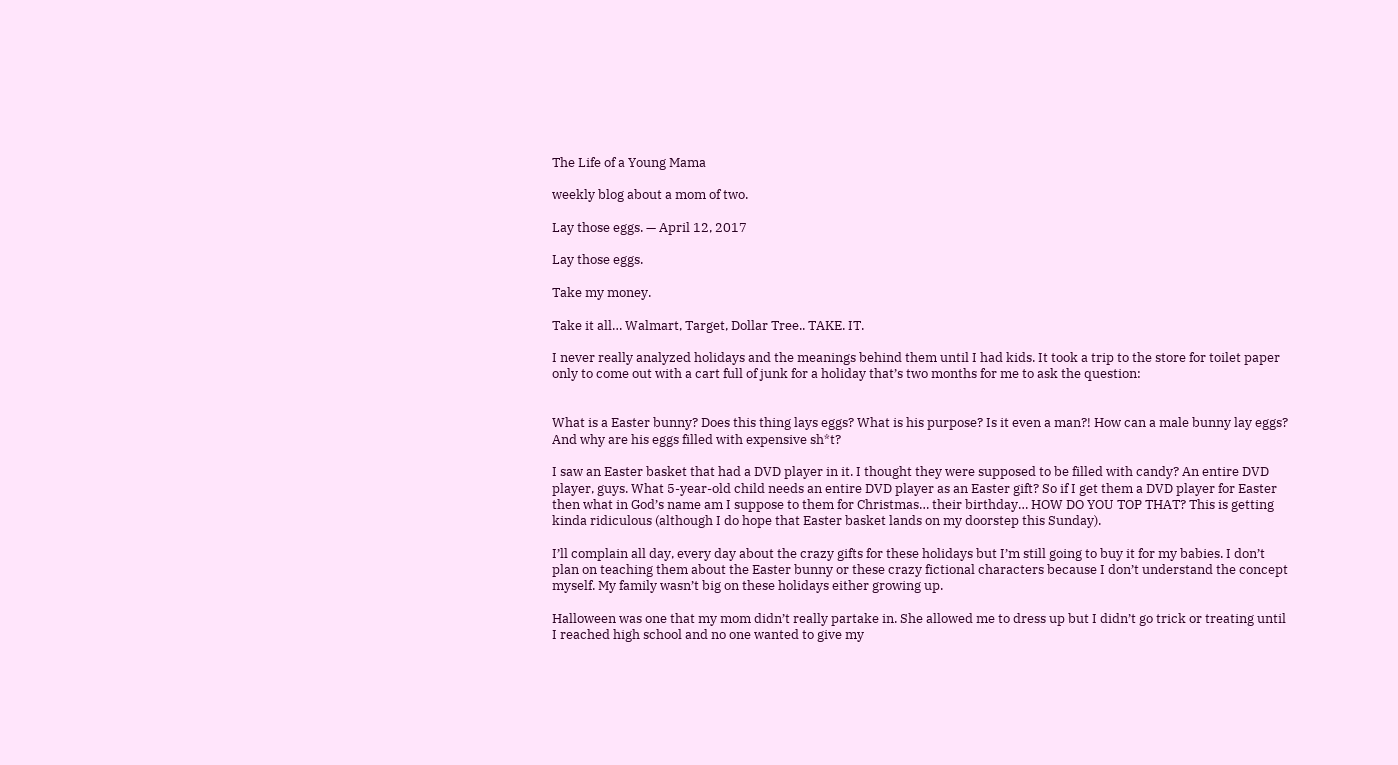The Life of a Young Mama

weekly blog about a mom of two.

Lay those eggs. — April 12, 2017

Lay those eggs.

Take my money.

Take it all… Walmart, Target, Dollar Tree.. TAKE. IT.

I never really analyzed holidays and the meanings behind them until I had kids. It took a trip to the store for toilet paper only to come out with a cart full of junk for a holiday that’s two months for me to ask the question:


What is a Easter bunny? Does this thing lays eggs? What is his purpose? Is it even a man?! How can a male bunny lay eggs? And why are his eggs filled with expensive sh*t?

I saw an Easter basket that had a DVD player in it. I thought they were supposed to be filled with candy? An entire DVD player, guys. What 5-year-old child needs an entire DVD player as an Easter gift? So if I get them a DVD player for Easter then what in God’s name am I suppose to them for Christmas… their birthday… HOW DO YOU TOP THAT? This is getting kinda ridiculous (although I do hope that Easter basket lands on my doorstep this Sunday).

I’ll complain all day, every day about the crazy gifts for these holidays but I’m still going to buy it for my babies. I don’t plan on teaching them about the Easter bunny or these crazy fictional characters because I don’t understand the concept myself. My family wasn’t big on these holidays either growing up.

Halloween was one that my mom didn’t really partake in. She allowed me to dress up but I didn’t go trick or treating until I reached high school and no one wanted to give my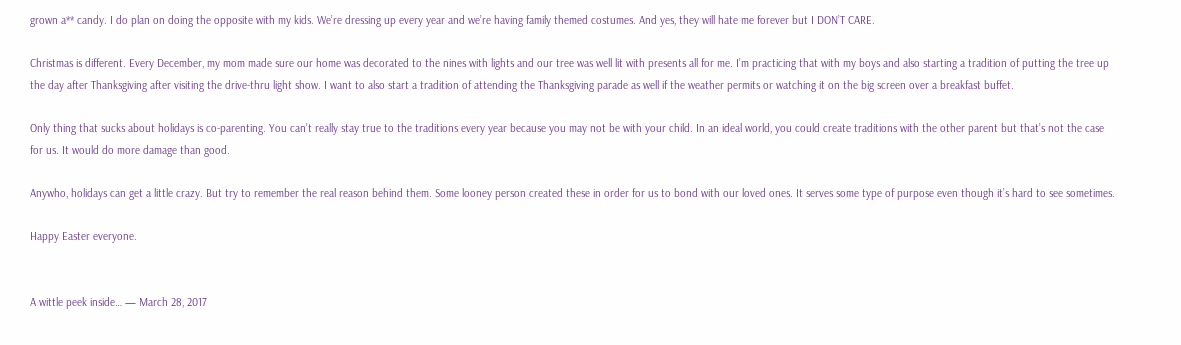grown a** candy. I do plan on doing the opposite with my kids. We’re dressing up every year and we’re having family themed costumes. And yes, they will hate me forever but I DON’T CARE.

Christmas is different. Every December, my mom made sure our home was decorated to the nines with lights and our tree was well lit with presents all for me. I’m practicing that with my boys and also starting a tradition of putting the tree up the day after Thanksgiving after visiting the drive-thru light show. I want to also start a tradition of attending the Thanksgiving parade as well if the weather permits or watching it on the big screen over a breakfast buffet.

Only thing that sucks about holidays is co-parenting. You can’t really stay true to the traditions every year because you may not be with your child. In an ideal world, you could create traditions with the other parent but that’s not the case for us. It would do more damage than good.

Anywho, holidays can get a little crazy. But try to remember the real reason behind them. Some looney person created these in order for us to bond with our loved ones. It serves some type of purpose even though it’s hard to see sometimes.

Happy Easter everyone.


A wittle peek inside… — March 28, 2017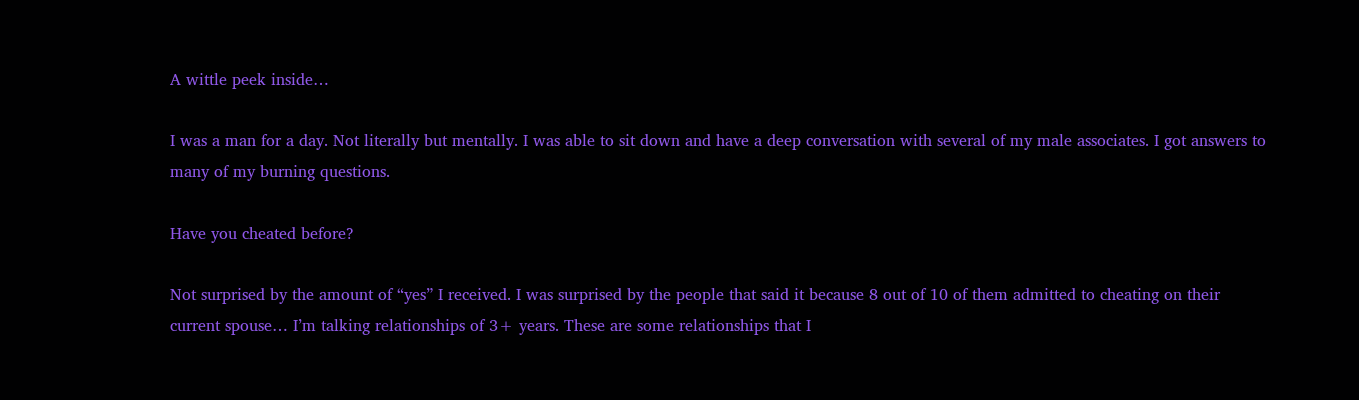A wittle peek inside…

I was a man for a day. Not literally but mentally. I was able to sit down and have a deep conversation with several of my male associates. I got answers to many of my burning questions.

Have you cheated before?

Not surprised by the amount of “yes” I received. I was surprised by the people that said it because 8 out of 10 of them admitted to cheating on their current spouse… I’m talking relationships of 3+ years. These are some relationships that I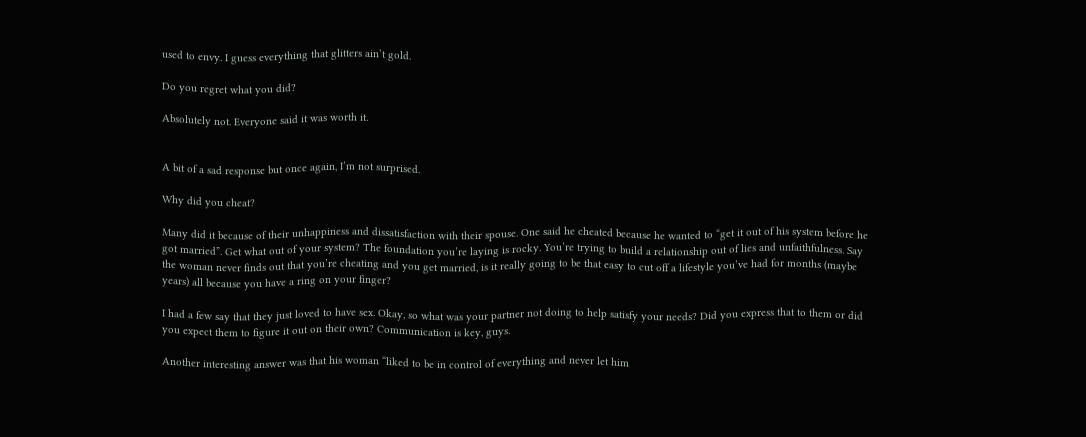used to envy. I guess everything that glitters ain’t gold.

Do you regret what you did?

Absolutely not. Everyone said it was worth it.


A bit of a sad response but once again, I’m not surprised.

Why did you cheat?

Many did it because of their unhappiness and dissatisfaction with their spouse. One said he cheated because he wanted to “get it out of his system before he got married”. Get what out of your system? The foundation you’re laying is rocky. You’re trying to build a relationship out of lies and unfaithfulness. Say the woman never finds out that you’re cheating and you get married, is it really going to be that easy to cut off a lifestyle you’ve had for months (maybe years) all because you have a ring on your finger?

I had a few say that they just loved to have sex. Okay, so what was your partner not doing to help satisfy your needs? Did you express that to them or did you expect them to figure it out on their own? Communication is key, guys.

Another interesting answer was that his woman “liked to be in control of everything and never let him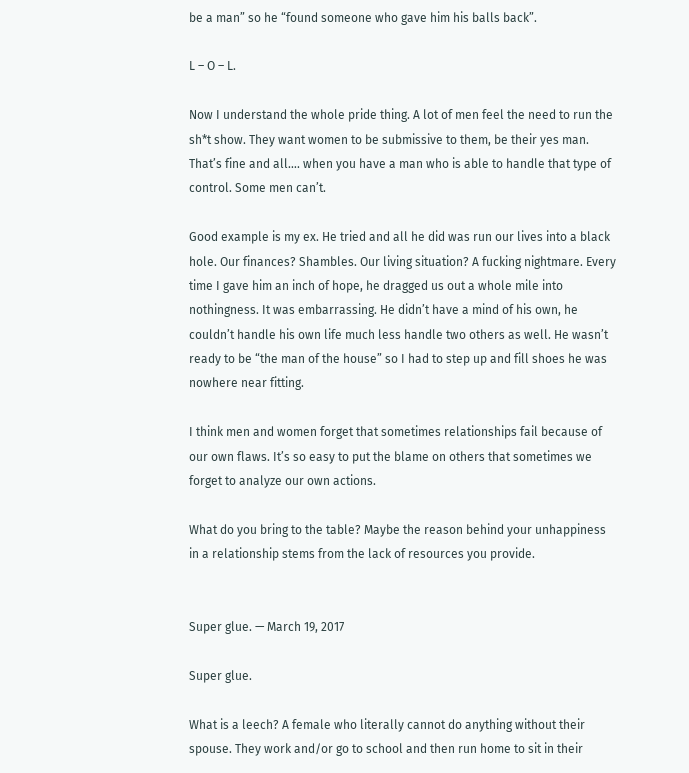be a man” so he “found someone who gave him his balls back”.

L – O – L.

Now I understand the whole pride thing. A lot of men feel the need to run the sh*t show. They want women to be submissive to them, be their yes man. That’s fine and all…. when you have a man who is able to handle that type of control. Some men can’t.

Good example is my ex. He tried and all he did was run our lives into a black hole. Our finances? Shambles. Our living situation? A fucking nightmare. Every time I gave him an inch of hope, he dragged us out a whole mile into nothingness. It was embarrassing. He didn’t have a mind of his own, he couldn’t handle his own life much less handle two others as well. He wasn’t ready to be “the man of the house” so I had to step up and fill shoes he was nowhere near fitting.

I think men and women forget that sometimes relationships fail because of our own flaws. It’s so easy to put the blame on others that sometimes we forget to analyze our own actions.

What do you bring to the table? Maybe the reason behind your unhappiness in a relationship stems from the lack of resources you provide.


Super glue. — March 19, 2017

Super glue.

What is a leech? A female who literally cannot do anything without their spouse. They work and/or go to school and then run home to sit in their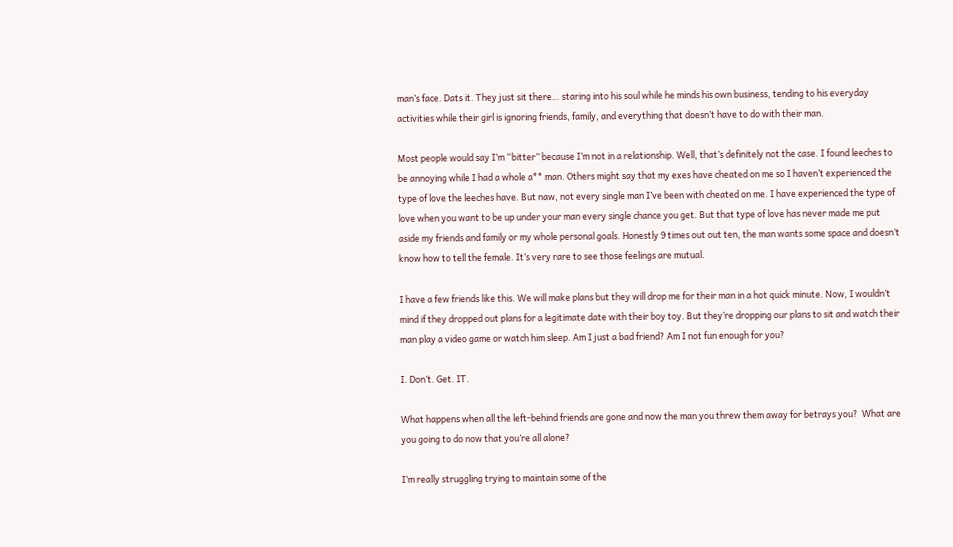man’s face. Dats it. They just sit there… staring into his soul while he minds his own business, tending to his everyday activities while their girl is ignoring friends, family, and everything that doesn’t have to do with their man.

Most people would say I’m “bitter” because I’m not in a relationship. Well, that’s definitely not the case. I found leeches to be annoying while I had a whole a** man. Others might say that my exes have cheated on me so I haven’t experienced the type of love the leeches have. But naw, not every single man I’ve been with cheated on me. I have experienced the type of love when you want to be up under your man every single chance you get. But that type of love has never made me put aside my friends and family or my whole personal goals. Honestly 9 times out out ten, the man wants some space and doesn’t know how to tell the female. It’s very rare to see those feelings are mutual.

I have a few friends like this. We will make plans but they will drop me for their man in a hot quick minute. Now, I wouldn’t mind if they dropped out plans for a legitimate date with their boy toy. But they’re dropping our plans to sit and watch their man play a video game or watch him sleep. Am I just a bad friend? Am I not fun enough for you?

I. Don’t. Get. IT.

What happens when all the left-behind friends are gone and now the man you threw them away for betrays you?  What are you going to do now that you’re all alone?

I’m really struggling trying to maintain some of the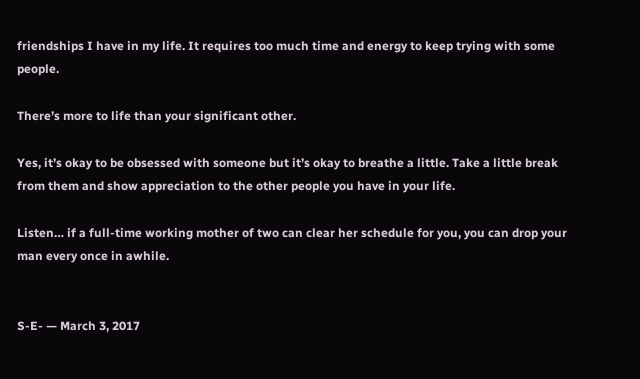friendships I have in my life. It requires too much time and energy to keep trying with some people.

There’s more to life than your significant other.

Yes, it’s okay to be obsessed with someone but it’s okay to breathe a little. Take a little break from them and show appreciation to the other people you have in your life.

Listen… if a full-time working mother of two can clear her schedule for you, you can drop your man every once in awhile.


S-E- — March 3, 2017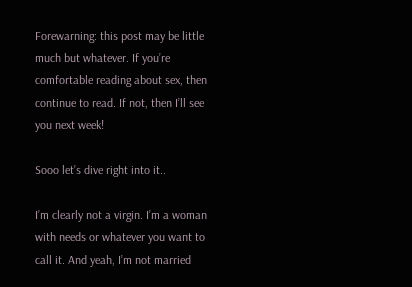Forewarning: this post may be little much but whatever. If you’re comfortable reading about sex, then continue to read. If not, then I’ll see you next week!

Sooo let’s dive right into it..

I’m clearly not a virgin. I’m a woman with needs or whatever you want to call it. And yeah, I’m not married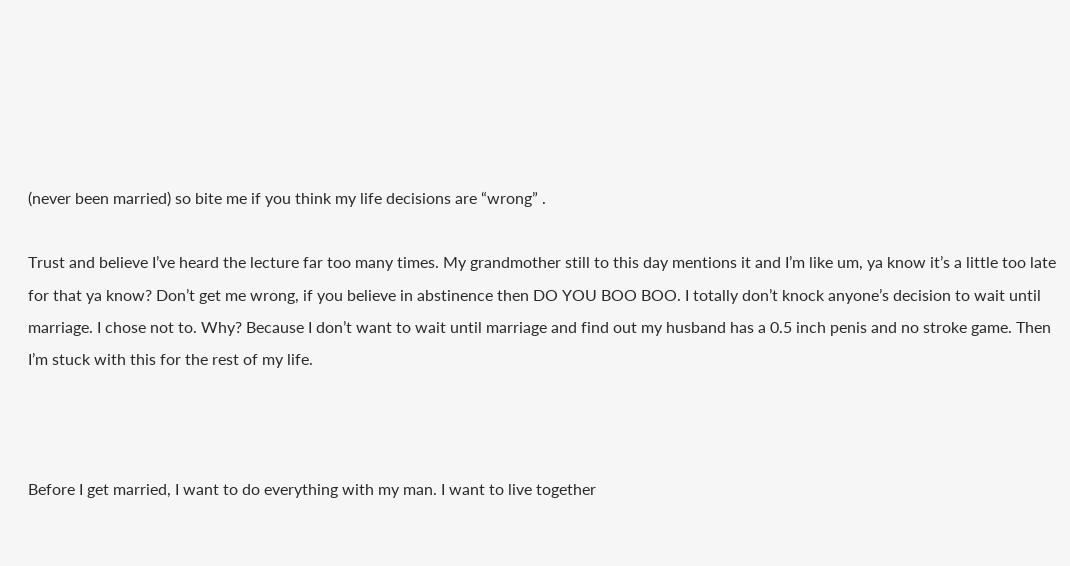(never been married) so bite me if you think my life decisions are “wrong” .

Trust and believe I’ve heard the lecture far too many times. My grandmother still to this day mentions it and I’m like um, ya know it’s a little too late for that ya know? Don’t get me wrong, if you believe in abstinence then DO YOU BOO BOO. I totally don’t knock anyone’s decision to wait until marriage. I chose not to. Why? Because I don’t want to wait until marriage and find out my husband has a 0.5 inch penis and no stroke game. Then I’m stuck with this for the rest of my life.



Before I get married, I want to do everything with my man. I want to live together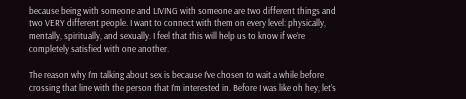because being with someone and LIVING with someone are two different things and two VERY different people. I want to connect with them on every level: physically, mentally, spiritually, and sexually. I feel that this will help us to know if we’re completely satisfied with one another.

The reason why I’m talking about sex is because I’ve chosen to wait a while before crossing that line with the person that I’m interested in. Before I was like oh hey, let’s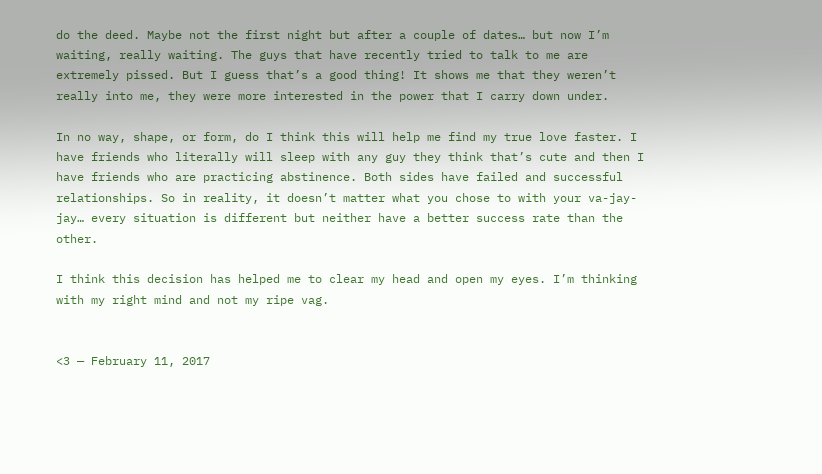do the deed. Maybe not the first night but after a couple of dates… but now I’m waiting, really waiting. The guys that have recently tried to talk to me are extremely pissed. But I guess that’s a good thing! It shows me that they weren’t really into me, they were more interested in the power that I carry down under.

In no way, shape, or form, do I think this will help me find my true love faster. I have friends who literally will sleep with any guy they think that’s cute and then I have friends who are practicing abstinence. Both sides have failed and successful relationships. So in reality, it doesn’t matter what you chose to with your va-jay-jay… every situation is different but neither have a better success rate than the other.

I think this decision has helped me to clear my head and open my eyes. I’m thinking with my right mind and not my ripe vag.


<3 — February 11, 2017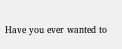Have you ever wanted to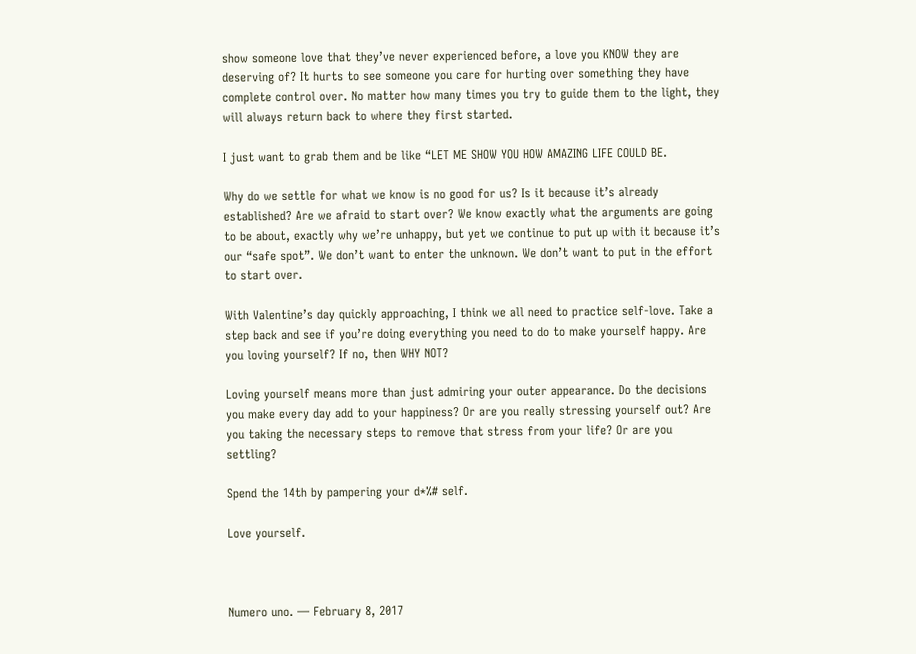show someone love that they’ve never experienced before, a love you KNOW they are deserving of? It hurts to see someone you care for hurting over something they have complete control over. No matter how many times you try to guide them to the light, they will always return back to where they first started.

I just want to grab them and be like “LET ME SHOW YOU HOW AMAZING LIFE COULD BE.

Why do we settle for what we know is no good for us? Is it because it’s already established? Are we afraid to start over? We know exactly what the arguments are going to be about, exactly why we’re unhappy, but yet we continue to put up with it because it’s our “safe spot”. We don’t want to enter the unknown. We don’t want to put in the effort to start over.

With Valentine’s day quickly approaching, I think we all need to practice self-love. Take a step back and see if you’re doing everything you need to do to make yourself happy. Are you loving yourself? If no, then WHY NOT?

Loving yourself means more than just admiring your outer appearance. Do the decisions you make every day add to your happiness? Or are you really stressing yourself out? Are you taking the necessary steps to remove that stress from your life? Or are you settling?

Spend the 14th by pampering your d*%# self.

Love yourself.



Numero uno. — February 8, 2017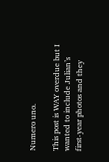Numero uno.

This post is WAY overdue but I wanted to include Julian’s first-year photos and they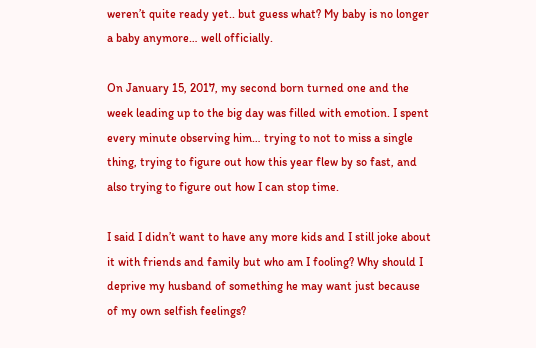weren’t quite ready yet.. but guess what? My baby is no longer a baby anymore… well officially.

On January 15, 2017, my second born turned one and the week leading up to the big day was filled with emotion. I spent every minute observing him… trying to not to miss a single thing, trying to figure out how this year flew by so fast, and also trying to figure out how I can stop time.

I said I didn’t want to have any more kids and I still joke about it with friends and family but who am I fooling? Why should I deprive my husband of something he may want just because of my own selfish feelings?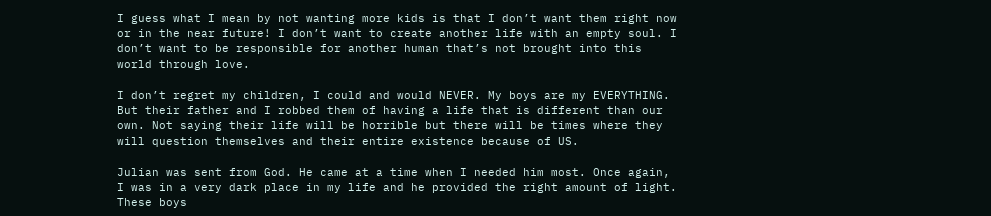I guess what I mean by not wanting more kids is that I don’t want them right now or in the near future! I don’t want to create another life with an empty soul. I don’t want to be responsible for another human that’s not brought into this world through love.

I don’t regret my children, I could and would NEVER. My boys are my EVERYTHING. But their father and I robbed them of having a life that is different than our own. Not saying their life will be horrible but there will be times where they will question themselves and their entire existence because of US.

Julian was sent from God. He came at a time when I needed him most. Once again, I was in a very dark place in my life and he provided the right amount of light. These boys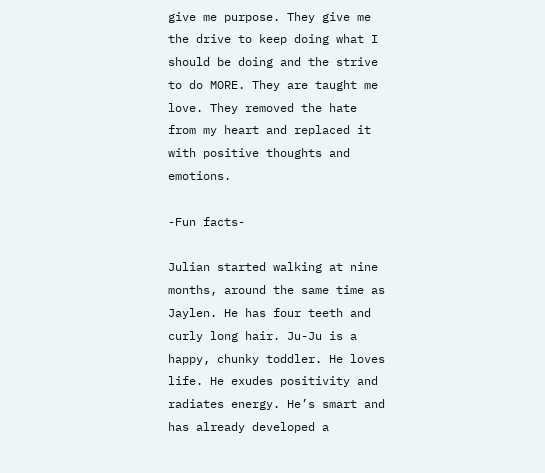give me purpose. They give me the drive to keep doing what I should be doing and the strive to do MORE. They are taught me love. They removed the hate from my heart and replaced it with positive thoughts and emotions.

-Fun facts-

Julian started walking at nine months, around the same time as Jaylen. He has four teeth and curly long hair. Ju-Ju is a happy, chunky toddler. He loves life. He exudes positivity and radiates energy. He’s smart and has already developed a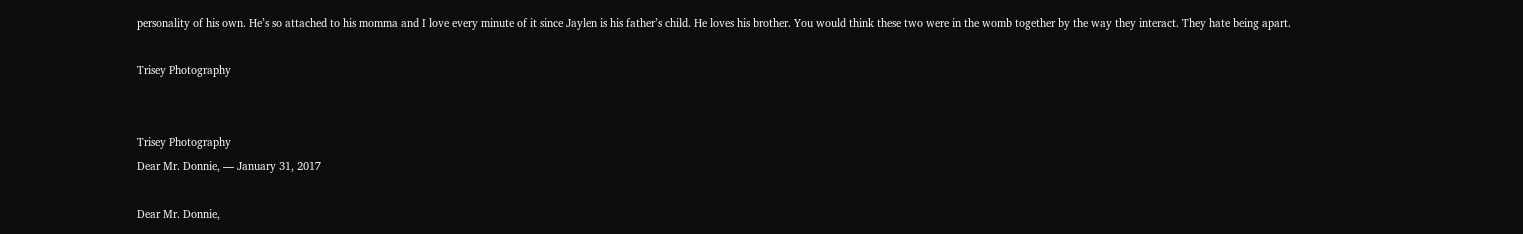personality of his own. He’s so attached to his momma and I love every minute of it since Jaylen is his father’s child. He loves his brother. You would think these two were in the womb together by the way they interact. They hate being apart.

Trisey Photography


Trisey Photography
Dear Mr. Donnie, — January 31, 2017

Dear Mr. Donnie,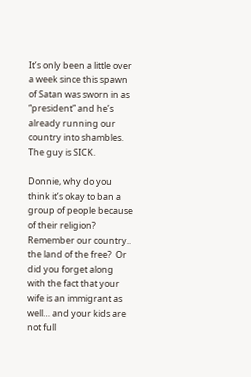It’s only been a little over a week since this spawn of Satan was sworn in as “president” and he’s already running our country into shambles. The guy is SICK.

Donnie, why do you think it’s okay to ban a group of people because of their religion? Remember our country.. the land of the free?  Or did you forget along with the fact that your wife is an immigrant as well… and your kids are not full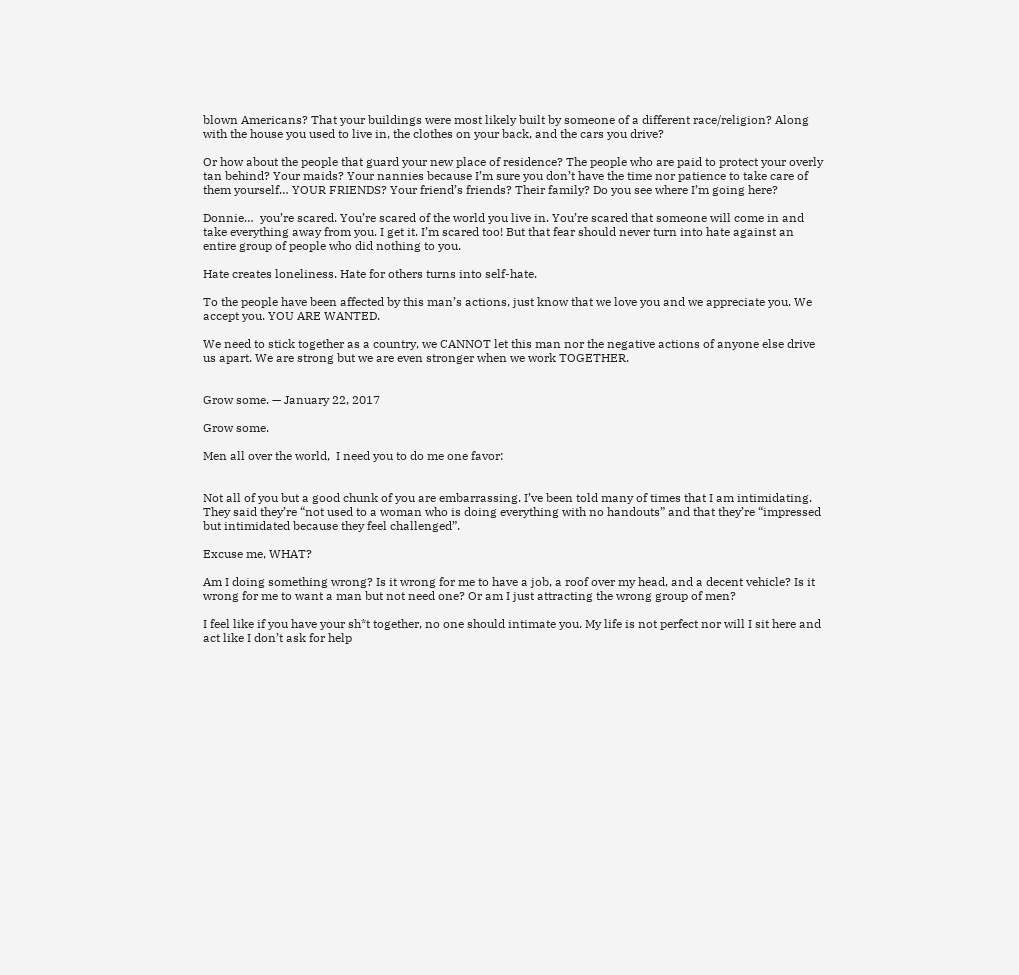blown Americans? That your buildings were most likely built by someone of a different race/religion? Along with the house you used to live in, the clothes on your back, and the cars you drive?

Or how about the people that guard your new place of residence? The people who are paid to protect your overly tan behind? Your maids? Your nannies because I’m sure you don’t have the time nor patience to take care of them yourself… YOUR FRIENDS? Your friend’s friends? Their family? Do you see where I’m going here?

Donnie…  you’re scared. You’re scared of the world you live in. You’re scared that someone will come in and take everything away from you. I get it. I’m scared too! But that fear should never turn into hate against an entire group of people who did nothing to you.

Hate creates loneliness. Hate for others turns into self-hate.

To the people have been affected by this man’s actions, just know that we love you and we appreciate you. We accept you. YOU ARE WANTED.

We need to stick together as a country, we CANNOT let this man nor the negative actions of anyone else drive us apart. We are strong but we are even stronger when we work TOGETHER.


Grow some. — January 22, 2017

Grow some.

Men all over the world,  I need you to do me one favor:


Not all of you but a good chunk of you are embarrassing. I’ve been told many of times that I am intimidating. They said they’re “not used to a woman who is doing everything with no handouts” and that they’re “impressed but intimidated because they feel challenged”.

Excuse me, WHAT?

Am I doing something wrong? Is it wrong for me to have a job, a roof over my head, and a decent vehicle? Is it wrong for me to want a man but not need one? Or am I just attracting the wrong group of men?

I feel like if you have your sh*t together, no one should intimate you. My life is not perfect nor will I sit here and act like I don’t ask for help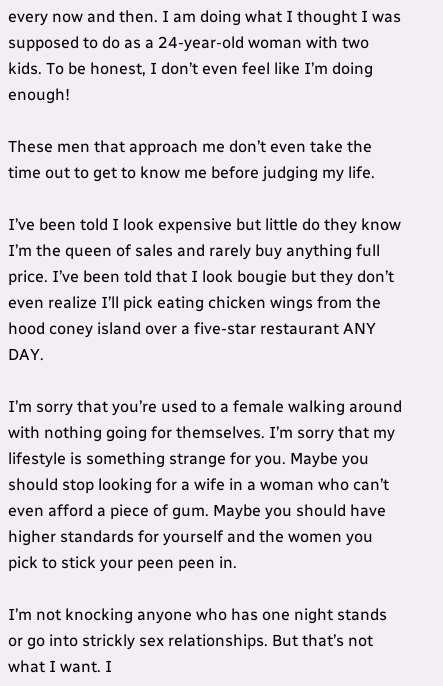every now and then. I am doing what I thought I was supposed to do as a 24-year-old woman with two kids. To be honest, I don’t even feel like I’m doing enough!

These men that approach me don’t even take the time out to get to know me before judging my life.

I’ve been told I look expensive but little do they know I’m the queen of sales and rarely buy anything full price. I’ve been told that I look bougie but they don’t even realize I’ll pick eating chicken wings from the hood coney island over a five-star restaurant ANY DAY.

I’m sorry that you’re used to a female walking around with nothing going for themselves. I’m sorry that my lifestyle is something strange for you. Maybe you should stop looking for a wife in a woman who can’t even afford a piece of gum. Maybe you should have higher standards for yourself and the women you pick to stick your peen peen in.

I’m not knocking anyone who has one night stands or go into strickly sex relationships. But that’s not what I want. I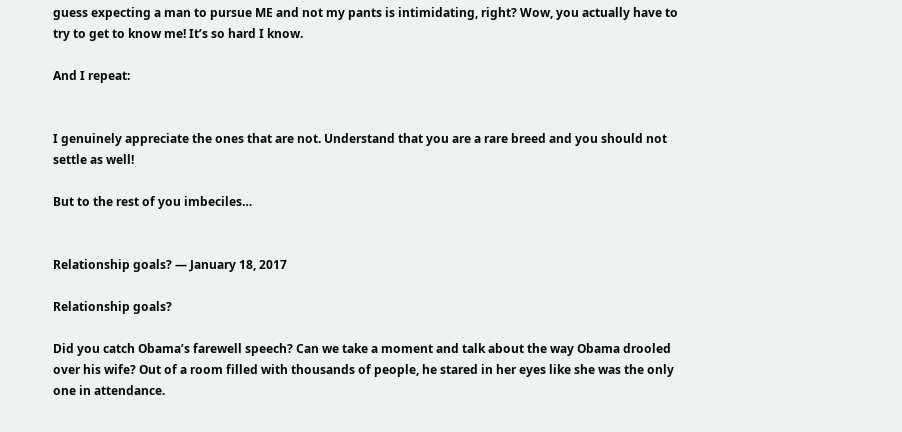guess expecting a man to pursue ME and not my pants is intimidating, right? Wow, you actually have to try to get to know me! It’s so hard I know.

And I repeat:


I genuinely appreciate the ones that are not. Understand that you are a rare breed and you should not settle as well!

But to the rest of you imbeciles…


Relationship goals? — January 18, 2017

Relationship goals?

Did you catch Obama’s farewell speech? Can we take a moment and talk about the way Obama drooled over his wife? Out of a room filled with thousands of people, he stared in her eyes like she was the only one in attendance.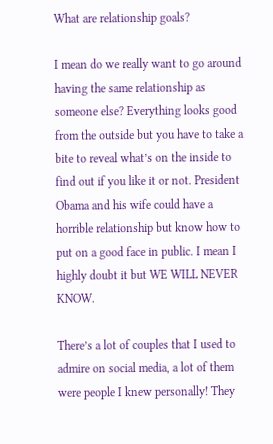What are relationship goals?

I mean do we really want to go around having the same relationship as someone else? Everything looks good from the outside but you have to take a bite to reveal what’s on the inside to find out if you like it or not. President Obama and his wife could have a horrible relationship but know how to put on a good face in public. I mean I highly doubt it but WE WILL NEVER KNOW.

There’s a lot of couples that I used to admire on social media, a lot of them were people I knew personally! They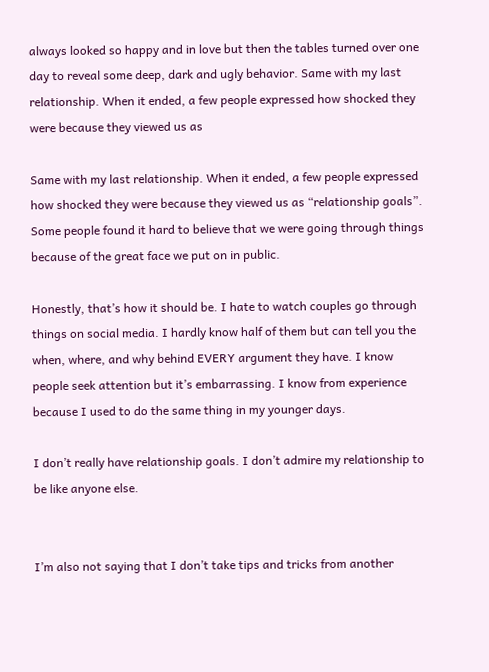always looked so happy and in love but then the tables turned over one day to reveal some deep, dark and ugly behavior. Same with my last relationship. When it ended, a few people expressed how shocked they were because they viewed us as

Same with my last relationship. When it ended, a few people expressed how shocked they were because they viewed us as “relationship goals”. Some people found it hard to believe that we were going through things because of the great face we put on in public.

Honestly, that’s how it should be. I hate to watch couples go through things on social media. I hardly know half of them but can tell you the when, where, and why behind EVERY argument they have. I know people seek attention but it’s embarrassing. I know from experience because I used to do the same thing in my younger days.

I don’t really have relationship goals. I don’t admire my relationship to be like anyone else.


I’m also not saying that I don’t take tips and tricks from another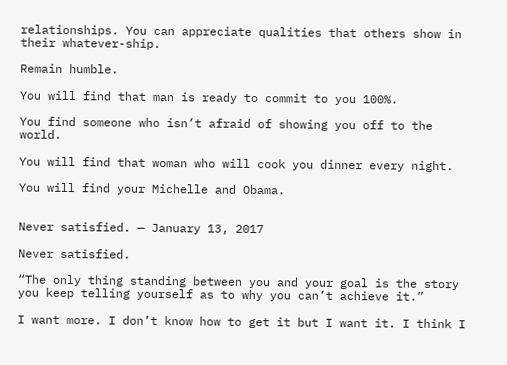relationships. You can appreciate qualities that others show in their whatever-ship.

Remain humble.

You will find that man is ready to commit to you 100%.

You find someone who isn’t afraid of showing you off to the world.

You will find that woman who will cook you dinner every night.

You will find your Michelle and Obama.


Never satisfied. — January 13, 2017

Never satisfied.

“The only thing standing between you and your goal is the story you keep telling yourself as to why you can’t achieve it.”

I want more. I don’t know how to get it but I want it. I think I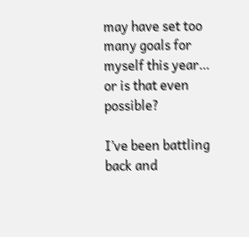may have set too many goals for myself this year… or is that even possible?

I’ve been battling back and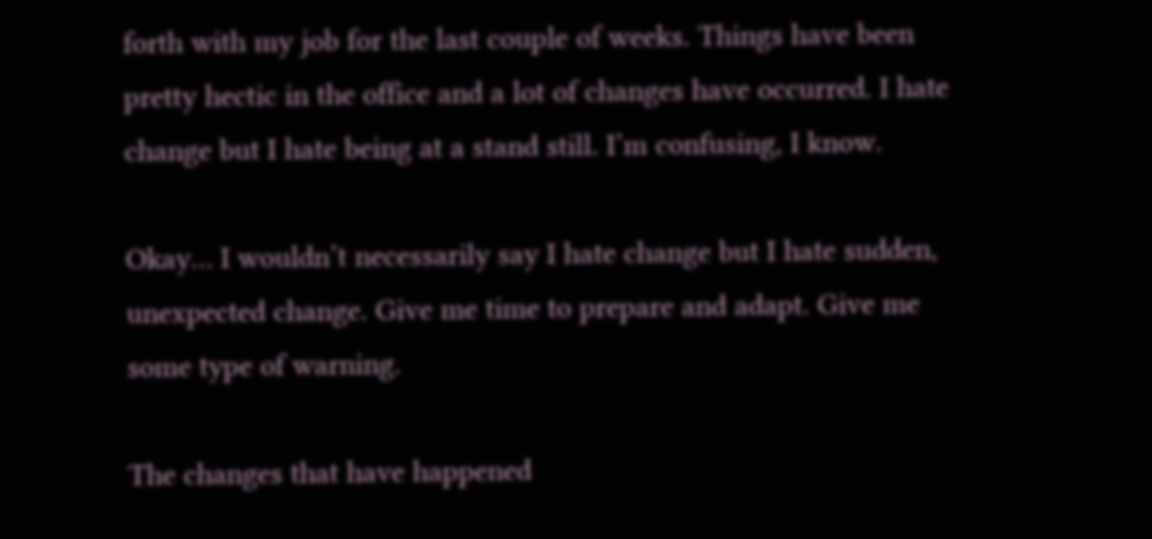forth with my job for the last couple of weeks. Things have been pretty hectic in the office and a lot of changes have occurred. I hate change but I hate being at a stand still. I’m confusing, I know.

Okay… I wouldn’t necessarily say I hate change but I hate sudden, unexpected change. Give me time to prepare and adapt. Give me some type of warning.

The changes that have happened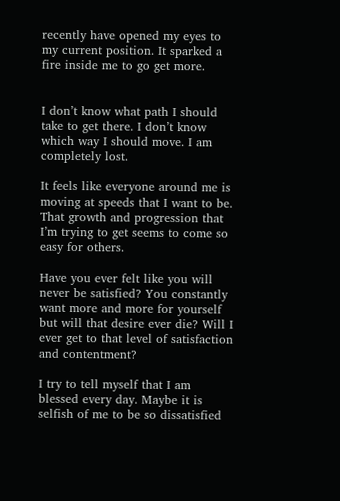recently have opened my eyes to my current position. It sparked a fire inside me to go get more.


I don’t know what path I should take to get there. I don’t know which way I should move. I am completely lost.

It feels like everyone around me is moving at speeds that I want to be. That growth and progression that I’m trying to get seems to come so easy for others.

Have you ever felt like you will never be satisfied? You constantly want more and more for yourself but will that desire ever die? Will I ever get to that level of satisfaction and contentment?

I try to tell myself that I am blessed every day. Maybe it is selfish of me to be so dissatisfied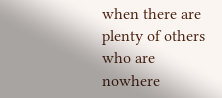when there are plenty of others who are nowhere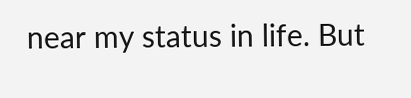near my status in life. But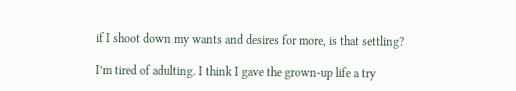if I shoot down my wants and desires for more, is that settling?

I’m tired of adulting. I think I gave the grown-up life a try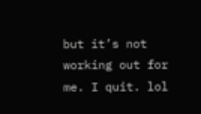but it’s not working out for me. I quit. lol